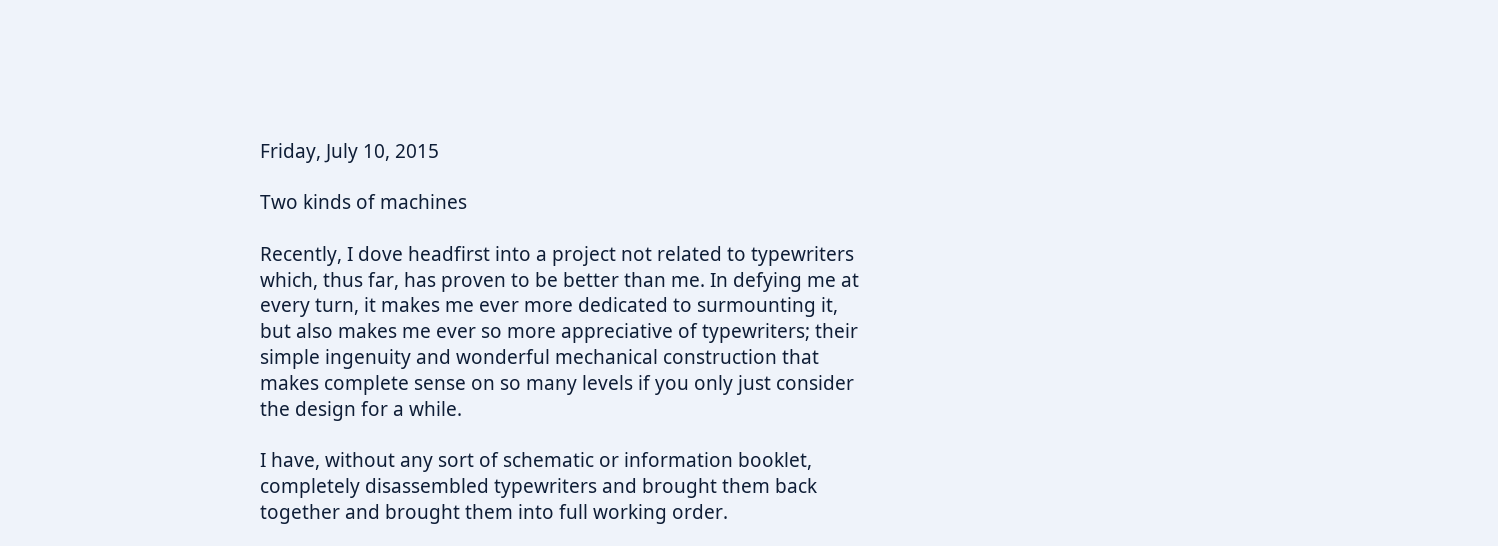Friday, July 10, 2015

Two kinds of machines

Recently, I dove headfirst into a project not related to typewriters which, thus far, has proven to be better than me. In defying me at every turn, it makes me ever more dedicated to surmounting it, but also makes me ever so more appreciative of typewriters; their simple ingenuity and wonderful mechanical construction that makes complete sense on so many levels if you only just consider the design for a while.

I have, without any sort of schematic or information booklet, completely disassembled typewriters and brought them back together and brought them into full working order.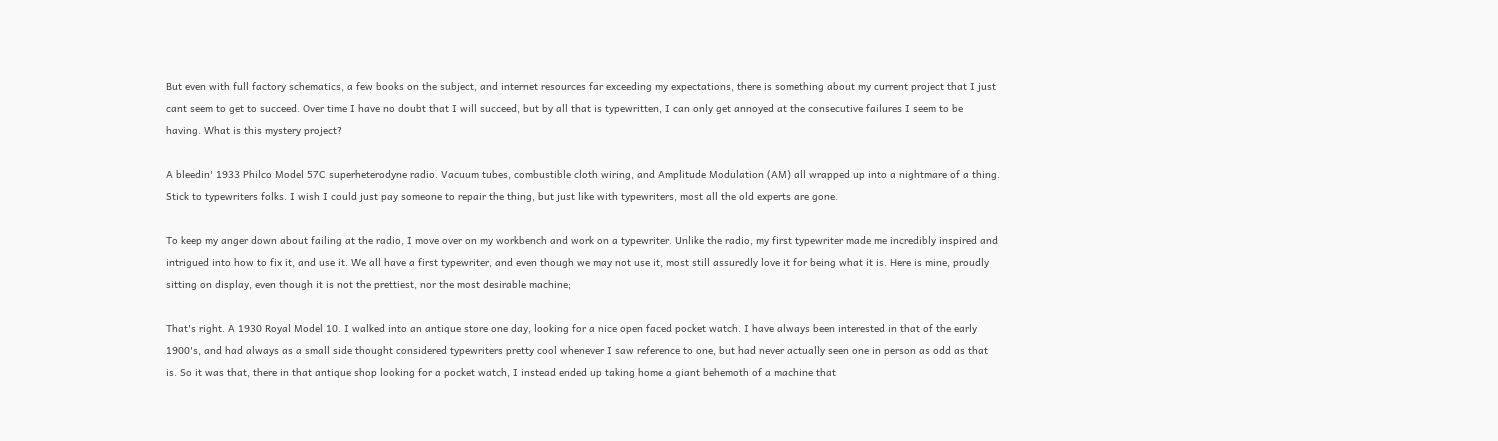But even with full factory schematics, a few books on the subject, and internet resources far exceeding my expectations, there is something about my current project that I just cant seem to get to succeed. Over time I have no doubt that I will succeed, but by all that is typewritten, I can only get annoyed at the consecutive failures I seem to be having. What is this mystery project?

A bleedin' 1933 Philco Model 57C superheterodyne radio. Vacuum tubes, combustible cloth wiring, and Amplitude Modulation (AM) all wrapped up into a nightmare of a thing. Stick to typewriters folks. I wish I could just pay someone to repair the thing, but just like with typewriters, most all the old experts are gone.

To keep my anger down about failing at the radio, I move over on my workbench and work on a typewriter. Unlike the radio, my first typewriter made me incredibly inspired and intrigued into how to fix it, and use it. We all have a first typewriter, and even though we may not use it, most still assuredly love it for being what it is. Here is mine, proudly sitting on display, even though it is not the prettiest, nor the most desirable machine;

That's right. A 1930 Royal Model 10. I walked into an antique store one day, looking for a nice open faced pocket watch. I have always been interested in that of the early 1900's, and had always as a small side thought considered typewriters pretty cool whenever I saw reference to one, but had never actually seen one in person as odd as that is. So it was that, there in that antique shop looking for a pocket watch, I instead ended up taking home a giant behemoth of a machine that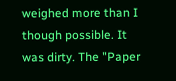weighed more than I though possible. It was dirty. The "Paper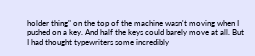holder thing" on the top of the machine wasn't moving when I pushed on a key. And half the keys could barely move at all. But I had thought typewriters some incredibly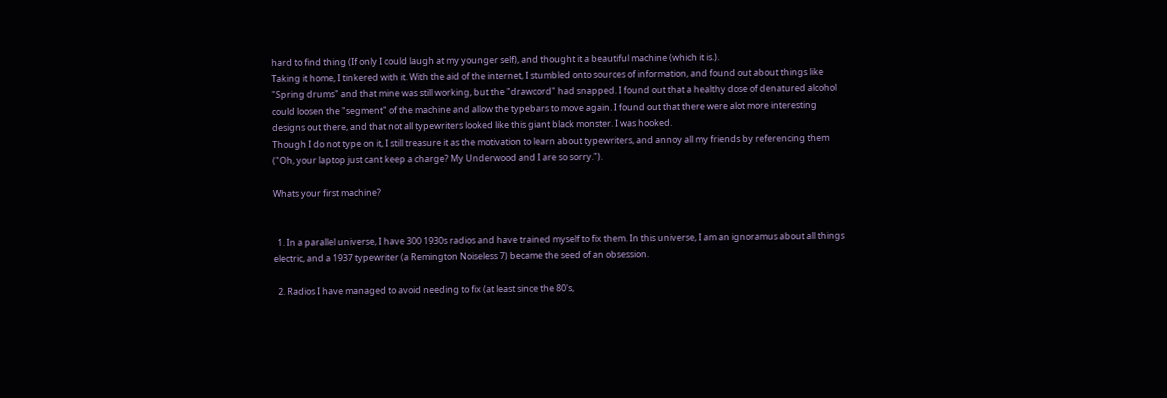hard to find thing (If only I could laugh at my younger self), and thought it a beautiful machine (which it is.).
Taking it home, I tinkered with it. With the aid of the internet, I stumbled onto sources of information, and found out about things like "Spring drums" and that mine was still working, but the "drawcord" had snapped. I found out that a healthy dose of denatured alcohol could loosen the "segment" of the machine and allow the typebars to move again. I found out that there were alot more interesting designs out there, and that not all typewriters looked like this giant black monster. I was hooked.
Though I do not type on it, I still treasure it as the motivation to learn about typewriters, and annoy all my friends by referencing them ("Oh, your laptop just cant keep a charge? My Underwood and I are so sorry.").

Whats your first machine?


  1. In a parallel universe, I have 300 1930s radios and have trained myself to fix them. In this universe, I am an ignoramus about all things electric, and a 1937 typewriter (a Remington Noiseless 7) became the seed of an obsession.

  2. Radios I have managed to avoid needing to fix (at least since the 80's,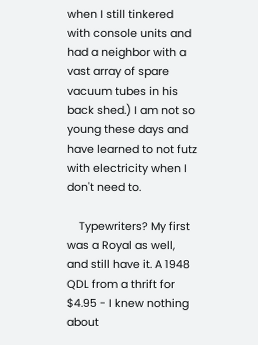when I still tinkered with console units and had a neighbor with a vast array of spare vacuum tubes in his back shed.) I am not so young these days and have learned to not futz with electricity when I don't need to.

    Typewriters? My first was a Royal as well, and still have it. A 1948 QDL from a thrift for $4.95 - I knew nothing about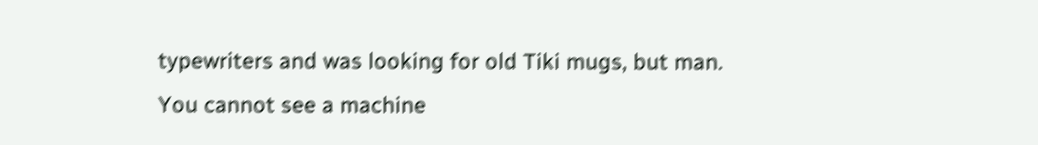typewriters and was looking for old Tiki mugs, but man. You cannot see a machine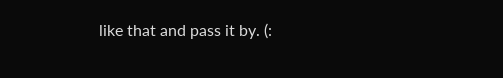like that and pass it by. (: